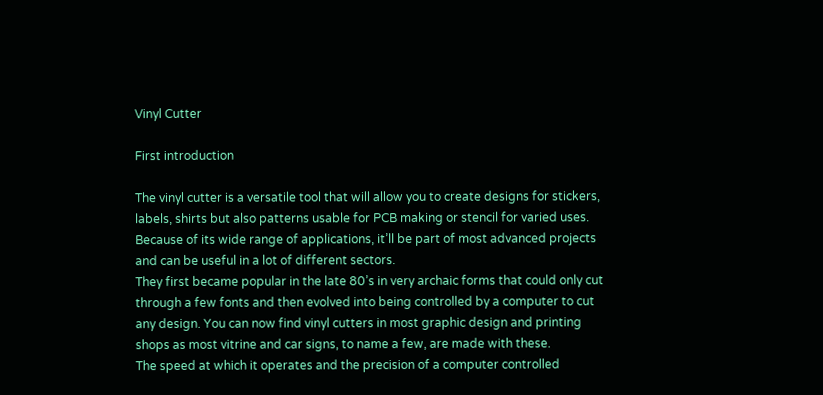Vinyl Cutter

First introduction

The vinyl cutter is a versatile tool that will allow you to create designs for stickers, labels, shirts but also patterns usable for PCB making or stencil for varied uses. Because of its wide range of applications, it’ll be part of most advanced projects and can be useful in a lot of different sectors.
They first became popular in the late 80’s in very archaic forms that could only cut through a few fonts and then evolved into being controlled by a computer to cut any design. You can now find vinyl cutters in most graphic design and printing shops as most vitrine and car signs, to name a few, are made with these.
The speed at which it operates and the precision of a computer controlled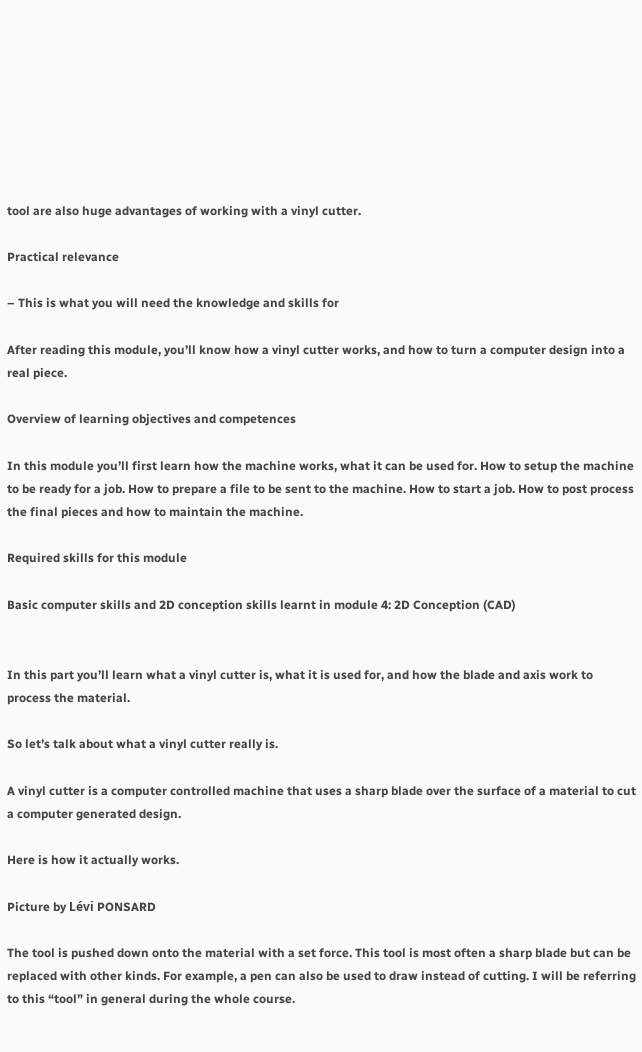tool are also huge advantages of working with a vinyl cutter.

Practical relevance

– This is what you will need the knowledge and skills for

After reading this module, you’ll know how a vinyl cutter works, and how to turn a computer design into a real piece.

Overview of learning objectives and competences

In this module you’ll first learn how the machine works, what it can be used for. How to setup the machine to be ready for a job. How to prepare a file to be sent to the machine. How to start a job. How to post process the final pieces and how to maintain the machine.

Required skills for this module

Basic computer skills and 2D conception skills learnt in module 4: 2D Conception (CAD)


In this part you’ll learn what a vinyl cutter is, what it is used for, and how the blade and axis work to process the material.

So let’s talk about what a vinyl cutter really is.

A vinyl cutter is a computer controlled machine that uses a sharp blade over the surface of a material to cut a computer generated design.

Here is how it actually works.

Picture by Lévi PONSARD

The tool is pushed down onto the material with a set force. This tool is most often a sharp blade but can be replaced with other kinds. For example, a pen can also be used to draw instead of cutting. I will be referring to this “tool” in general during the whole course.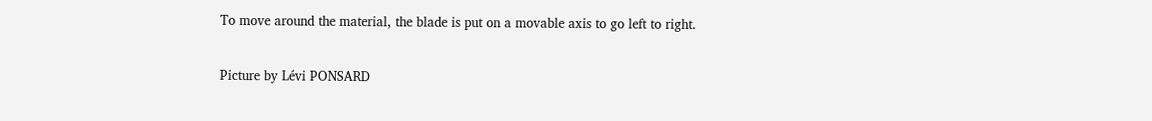To move around the material, the blade is put on a movable axis to go left to right.

Picture by Lévi PONSARD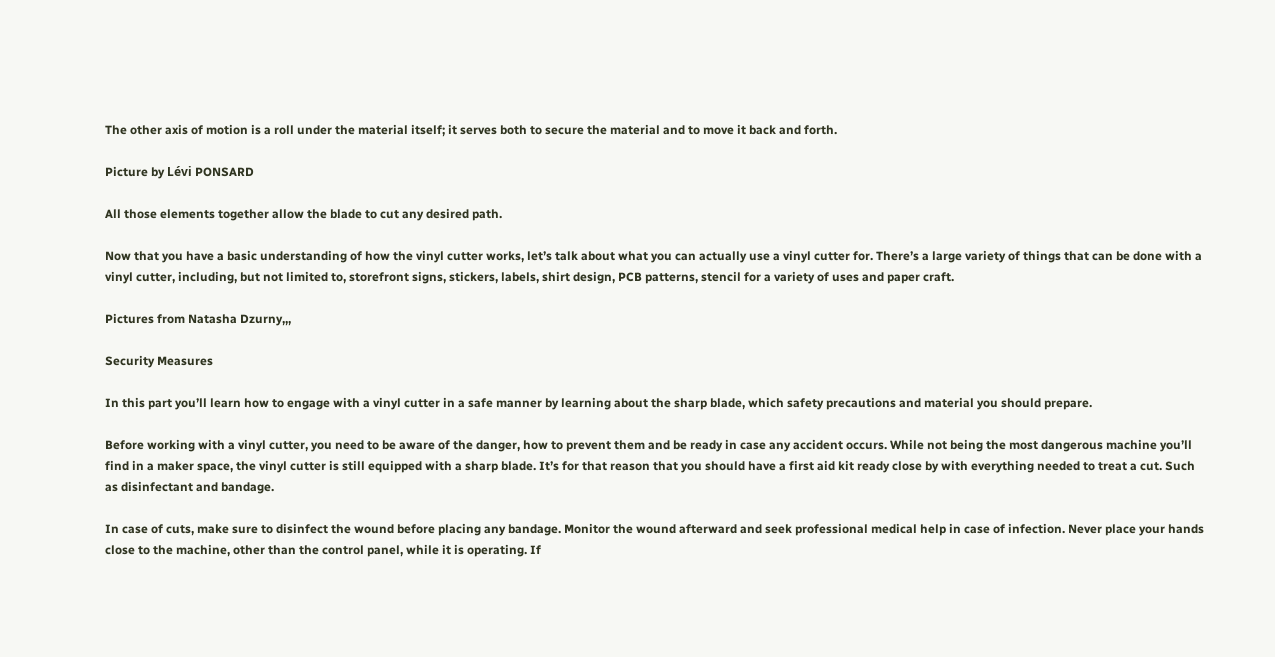The other axis of motion is a roll under the material itself; it serves both to secure the material and to move it back and forth.

Picture by Lévi PONSARD

All those elements together allow the blade to cut any desired path.

Now that you have a basic understanding of how the vinyl cutter works, let’s talk about what you can actually use a vinyl cutter for. There’s a large variety of things that can be done with a vinyl cutter, including, but not limited to, storefront signs, stickers, labels, shirt design, PCB patterns, stencil for a variety of uses and paper craft.

Pictures from Natasha Dzurny,,,

Security Measures

In this part you’ll learn how to engage with a vinyl cutter in a safe manner by learning about the sharp blade, which safety precautions and material you should prepare.

Before working with a vinyl cutter, you need to be aware of the danger, how to prevent them and be ready in case any accident occurs. While not being the most dangerous machine you’ll find in a maker space, the vinyl cutter is still equipped with a sharp blade. It’s for that reason that you should have a first aid kit ready close by with everything needed to treat a cut. Such as disinfectant and bandage.

In case of cuts, make sure to disinfect the wound before placing any bandage. Monitor the wound afterward and seek professional medical help in case of infection. Never place your hands close to the machine, other than the control panel, while it is operating. If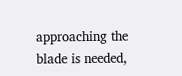approaching the blade is needed,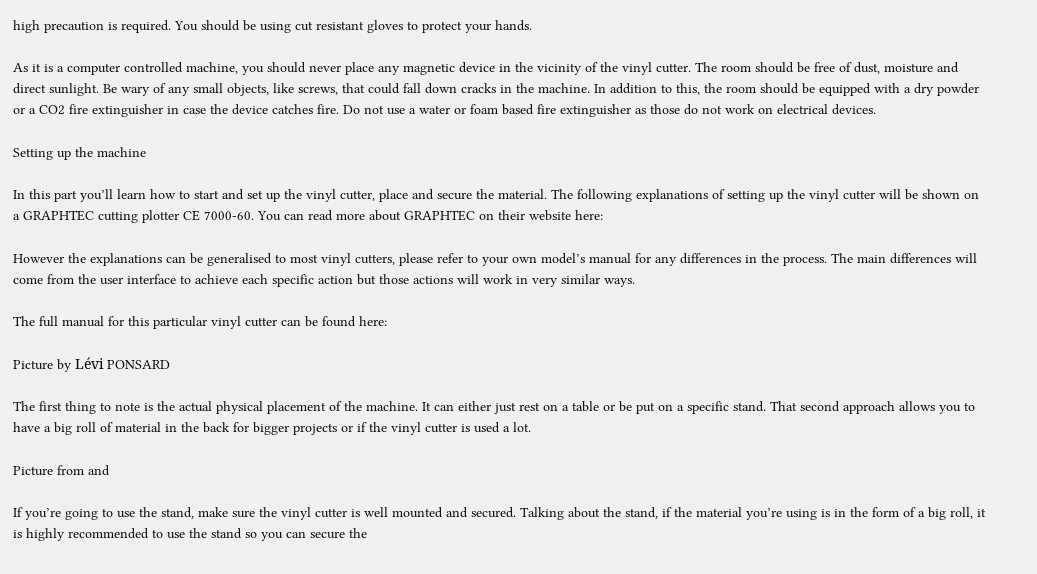high precaution is required. You should be using cut resistant gloves to protect your hands.

As it is a computer controlled machine, you should never place any magnetic device in the vicinity of the vinyl cutter. The room should be free of dust, moisture and direct sunlight. Be wary of any small objects, like screws, that could fall down cracks in the machine. In addition to this, the room should be equipped with a dry powder or a CO2 fire extinguisher in case the device catches fire. Do not use a water or foam based fire extinguisher as those do not work on electrical devices.

Setting up the machine

In this part you’ll learn how to start and set up the vinyl cutter, place and secure the material. The following explanations of setting up the vinyl cutter will be shown on a GRAPHTEC cutting plotter CE 7000-60. You can read more about GRAPHTEC on their website here:

However the explanations can be generalised to most vinyl cutters, please refer to your own model’s manual for any differences in the process. The main differences will come from the user interface to achieve each specific action but those actions will work in very similar ways.

The full manual for this particular vinyl cutter can be found here:

Picture by Lévi PONSARD

The first thing to note is the actual physical placement of the machine. It can either just rest on a table or be put on a specific stand. That second approach allows you to have a big roll of material in the back for bigger projects or if the vinyl cutter is used a lot.

Picture from and

If you’re going to use the stand, make sure the vinyl cutter is well mounted and secured. Talking about the stand, if the material you’re using is in the form of a big roll, it is highly recommended to use the stand so you can secure the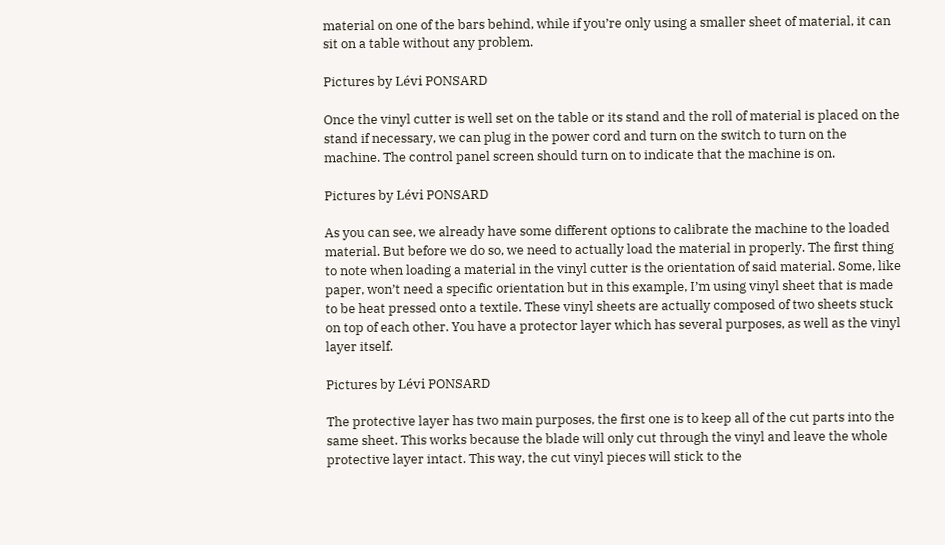material on one of the bars behind, while if you’re only using a smaller sheet of material, it can sit on a table without any problem.

Pictures by Lévi PONSARD

Once the vinyl cutter is well set on the table or its stand and the roll of material is placed on the stand if necessary, we can plug in the power cord and turn on the switch to turn on the machine. The control panel screen should turn on to indicate that the machine is on.

Pictures by Lévi PONSARD

As you can see, we already have some different options to calibrate the machine to the loaded material. But before we do so, we need to actually load the material in properly. The first thing to note when loading a material in the vinyl cutter is the orientation of said material. Some, like paper, won’t need a specific orientation but in this example, I’m using vinyl sheet that is made to be heat pressed onto a textile. These vinyl sheets are actually composed of two sheets stuck on top of each other. You have a protector layer which has several purposes, as well as the vinyl layer itself.

Pictures by Lévi PONSARD

The protective layer has two main purposes, the first one is to keep all of the cut parts into the same sheet. This works because the blade will only cut through the vinyl and leave the whole protective layer intact. This way, the cut vinyl pieces will stick to the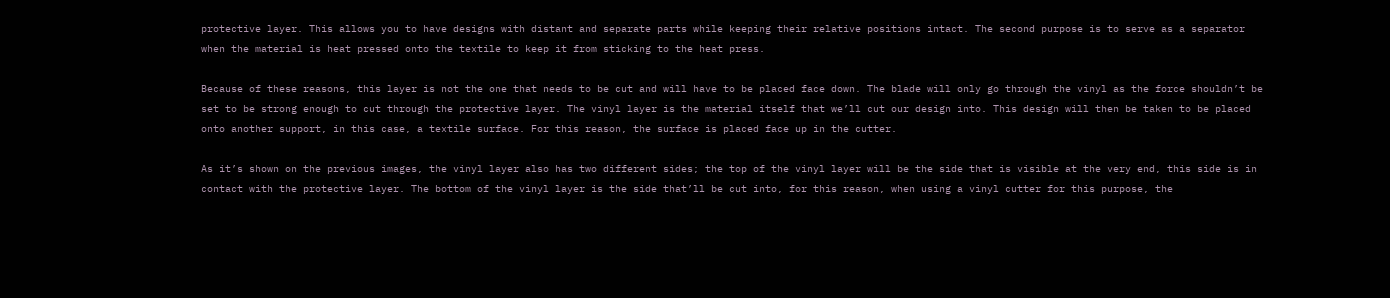protective layer. This allows you to have designs with distant and separate parts while keeping their relative positions intact. The second purpose is to serve as a separator when the material is heat pressed onto the textile to keep it from sticking to the heat press.

Because of these reasons, this layer is not the one that needs to be cut and will have to be placed face down. The blade will only go through the vinyl as the force shouldn’t be set to be strong enough to cut through the protective layer. The vinyl layer is the material itself that we’ll cut our design into. This design will then be taken to be placed onto another support, in this case, a textile surface. For this reason, the surface is placed face up in the cutter.

As it’s shown on the previous images, the vinyl layer also has two different sides; the top of the vinyl layer will be the side that is visible at the very end, this side is in contact with the protective layer. The bottom of the vinyl layer is the side that’ll be cut into, for this reason, when using a vinyl cutter for this purpose, the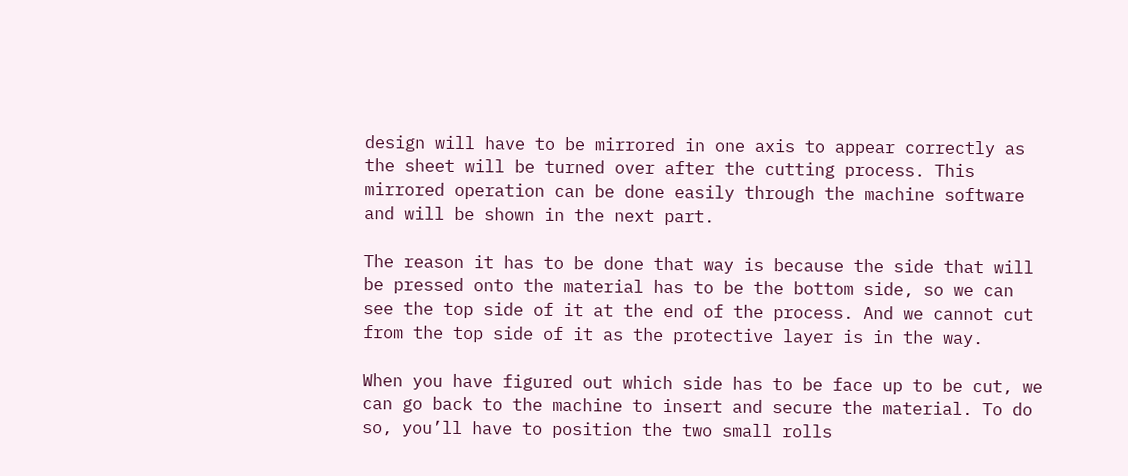design will have to be mirrored in one axis to appear correctly as the sheet will be turned over after the cutting process. This mirrored operation can be done easily through the machine software and will be shown in the next part.

The reason it has to be done that way is because the side that will be pressed onto the material has to be the bottom side, so we can see the top side of it at the end of the process. And we cannot cut from the top side of it as the protective layer is in the way.

When you have figured out which side has to be face up to be cut, we can go back to the machine to insert and secure the material. To do so, you’ll have to position the two small rolls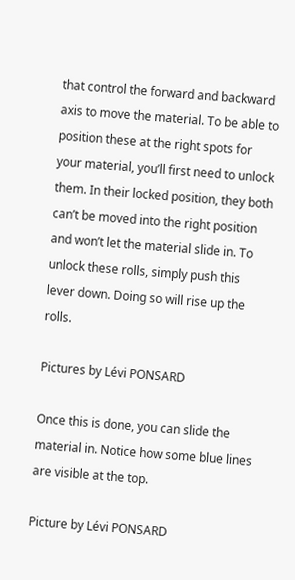that control the forward and backward axis to move the material. To be able to position these at the right spots for your material, you’ll first need to unlock them. In their locked position, they both can’t be moved into the right position and won’t let the material slide in. To unlock these rolls, simply push this lever down. Doing so will rise up the rolls.

Pictures by Lévi PONSARD

Once this is done, you can slide the material in. Notice how some blue lines are visible at the top.

Picture by Lévi PONSARD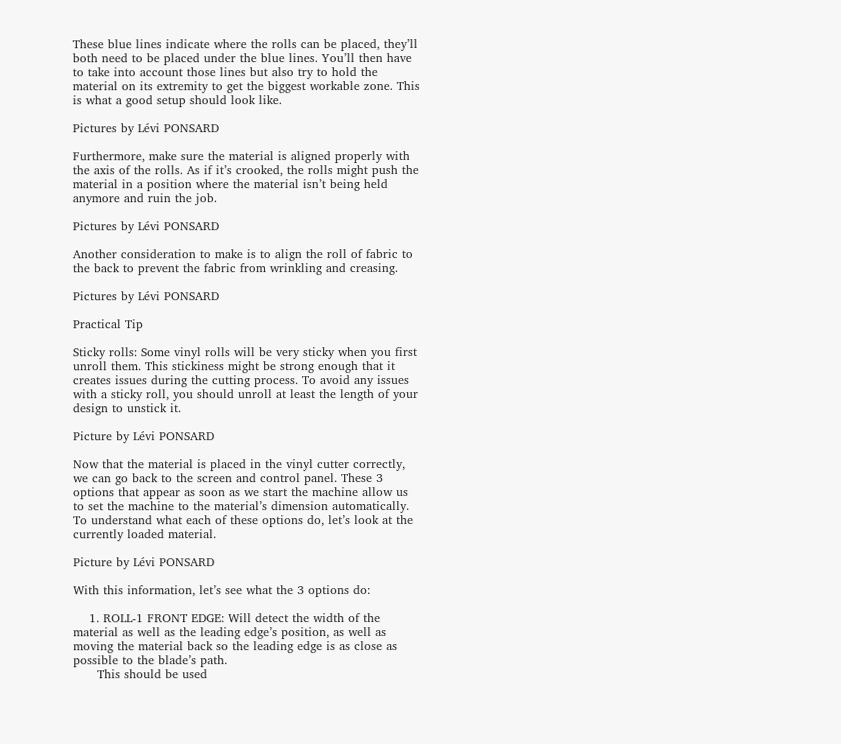These blue lines indicate where the rolls can be placed, they’ll both need to be placed under the blue lines. You’ll then have to take into account those lines but also try to hold the material on its extremity to get the biggest workable zone. This is what a good setup should look like.

Pictures by Lévi PONSARD

Furthermore, make sure the material is aligned properly with the axis of the rolls. As if it’s crooked, the rolls might push the material in a position where the material isn’t being held anymore and ruin the job.

Pictures by Lévi PONSARD

Another consideration to make is to align the roll of fabric to the back to prevent the fabric from wrinkling and creasing.

Pictures by Lévi PONSARD

Practical Tip

Sticky rolls: Some vinyl rolls will be very sticky when you first unroll them. This stickiness might be strong enough that it creates issues during the cutting process. To avoid any issues with a sticky roll, you should unroll at least the length of your design to unstick it.

Picture by Lévi PONSARD

Now that the material is placed in the vinyl cutter correctly, we can go back to the screen and control panel. These 3 options that appear as soon as we start the machine allow us to set the machine to the material’s dimension automatically. To understand what each of these options do, let’s look at the currently loaded material.

Picture by Lévi PONSARD

With this information, let’s see what the 3 options do:

    1. ROLL-1 FRONT EDGE: Will detect the width of the material as well as the leading edge’s position, as well as moving the material back so the leading edge is as close as possible to the blade’s path.
      This should be used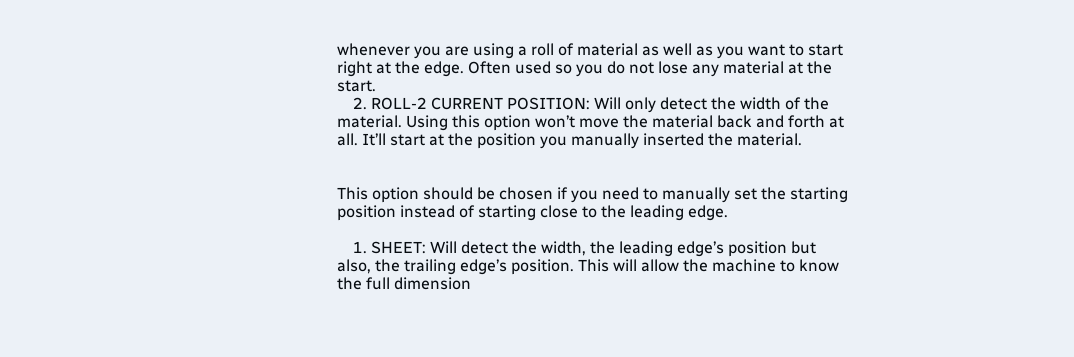whenever you are using a roll of material as well as you want to start right at the edge. Often used so you do not lose any material at the start.
    2. ROLL-2 CURRENT POSITION: Will only detect the width of the material. Using this option won’t move the material back and forth at all. It’ll start at the position you manually inserted the material.


This option should be chosen if you need to manually set the starting position instead of starting close to the leading edge.

    1. SHEET: Will detect the width, the leading edge’s position but also, the trailing edge’s position. This will allow the machine to know the full dimension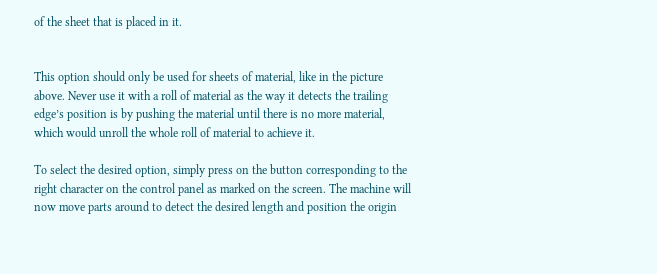of the sheet that is placed in it.


This option should only be used for sheets of material, like in the picture above. Never use it with a roll of material as the way it detects the trailing edge’s position is by pushing the material until there is no more material, which would unroll the whole roll of material to achieve it.

To select the desired option, simply press on the button corresponding to the right character on the control panel as marked on the screen. The machine will now move parts around to detect the desired length and position the origin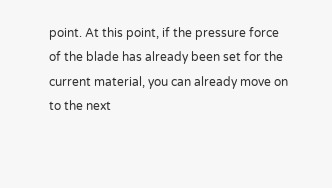point. At this point, if the pressure force of the blade has already been set for the current material, you can already move on to the next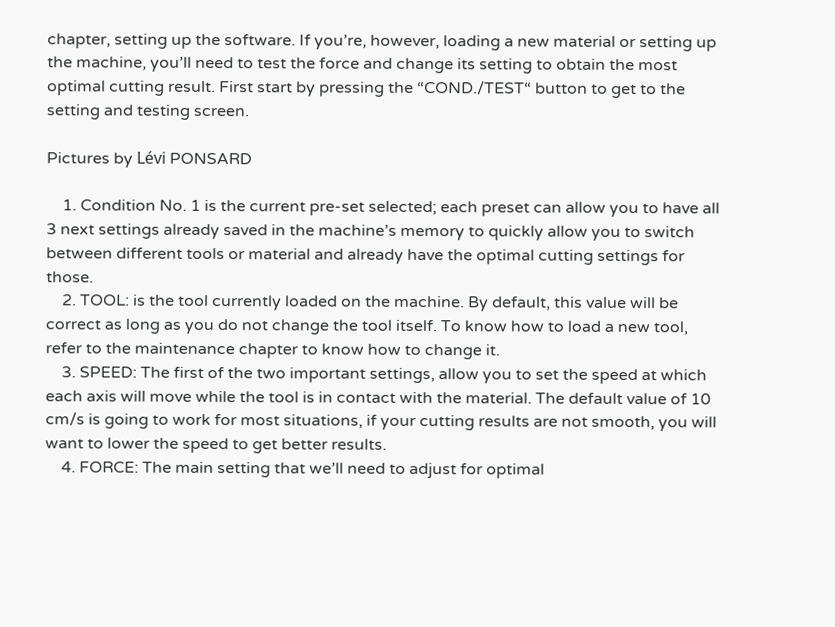chapter, setting up the software. If you’re, however, loading a new material or setting up the machine, you’ll need to test the force and change its setting to obtain the most optimal cutting result. First start by pressing the “COND./TEST“ button to get to the setting and testing screen.

Pictures by Lévi PONSARD

    1. Condition No. 1 is the current pre-set selected; each preset can allow you to have all 3 next settings already saved in the machine’s memory to quickly allow you to switch between different tools or material and already have the optimal cutting settings for those.
    2. TOOL: is the tool currently loaded on the machine. By default, this value will be correct as long as you do not change the tool itself. To know how to load a new tool, refer to the maintenance chapter to know how to change it.
    3. SPEED: The first of the two important settings, allow you to set the speed at which each axis will move while the tool is in contact with the material. The default value of 10 cm/s is going to work for most situations, if your cutting results are not smooth, you will want to lower the speed to get better results.
    4. FORCE: The main setting that we’ll need to adjust for optimal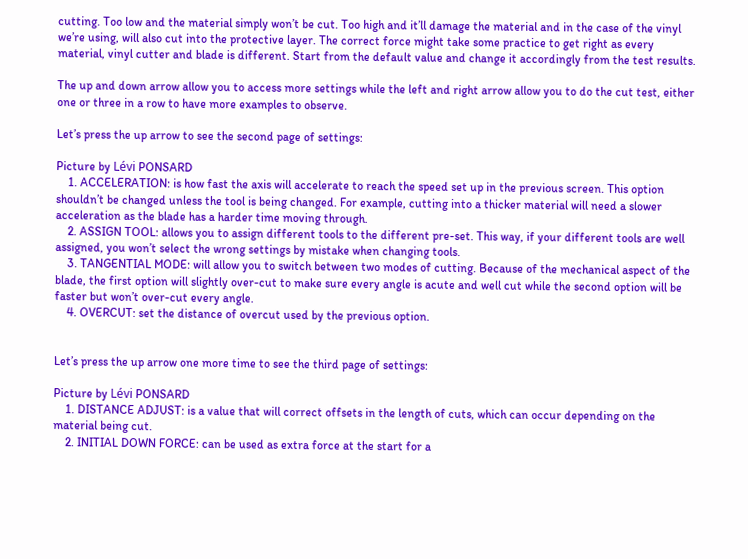cutting. Too low and the material simply won’t be cut. Too high and it’ll damage the material and in the case of the vinyl we’re using, will also cut into the protective layer. The correct force might take some practice to get right as every material, vinyl cutter and blade is different. Start from the default value and change it accordingly from the test results.

The up and down arrow allow you to access more settings while the left and right arrow allow you to do the cut test, either one or three in a row to have more examples to observe.

Let’s press the up arrow to see the second page of settings:

Picture by Lévi PONSARD
    1. ACCELERATION: is how fast the axis will accelerate to reach the speed set up in the previous screen. This option shouldn’t be changed unless the tool is being changed. For example, cutting into a thicker material will need a slower acceleration as the blade has a harder time moving through.
    2. ASSIGN TOOL: allows you to assign different tools to the different pre-set. This way, if your different tools are well assigned, you won’t select the wrong settings by mistake when changing tools.
    3. TANGENTIAL MODE: will allow you to switch between two modes of cutting. Because of the mechanical aspect of the blade, the first option will slightly over-cut to make sure every angle is acute and well cut while the second option will be faster but won’t over-cut every angle.
    4. OVERCUT: set the distance of overcut used by the previous option.


Let’s press the up arrow one more time to see the third page of settings:

Picture by Lévi PONSARD
    1. DISTANCE ADJUST: is a value that will correct offsets in the length of cuts, which can occur depending on the material being cut.
    2. INITIAL DOWN FORCE: can be used as extra force at the start for a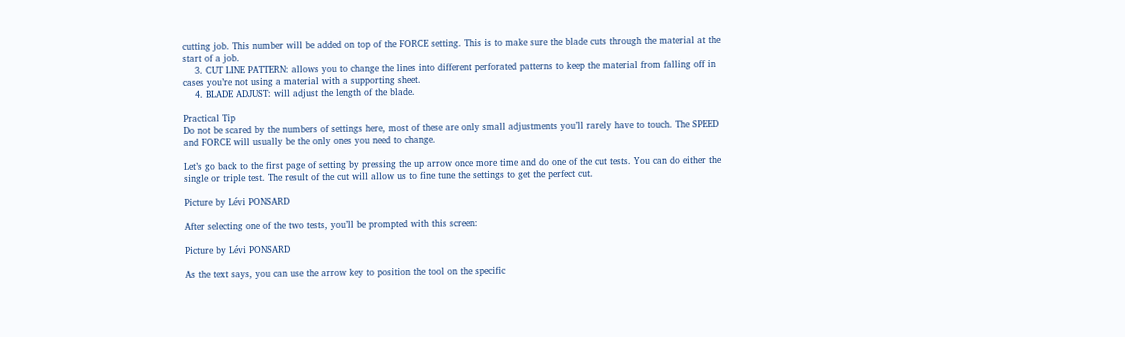cutting job. This number will be added on top of the FORCE setting. This is to make sure the blade cuts through the material at the start of a job.
    3. CUT LINE PATTERN: allows you to change the lines into different perforated patterns to keep the material from falling off in cases you’re not using a material with a supporting sheet.
    4. BLADE ADJUST: will adjust the length of the blade.

Practical Tip
Do not be scared by the numbers of settings here, most of these are only small adjustments you’ll rarely have to touch. The SPEED and FORCE will usually be the only ones you need to change.

Let’s go back to the first page of setting by pressing the up arrow once more time and do one of the cut tests. You can do either the single or triple test. The result of the cut will allow us to fine tune the settings to get the perfect cut.

Picture by Lévi PONSARD

After selecting one of the two tests, you’ll be prompted with this screen:

Picture by Lévi PONSARD

As the text says, you can use the arrow key to position the tool on the specific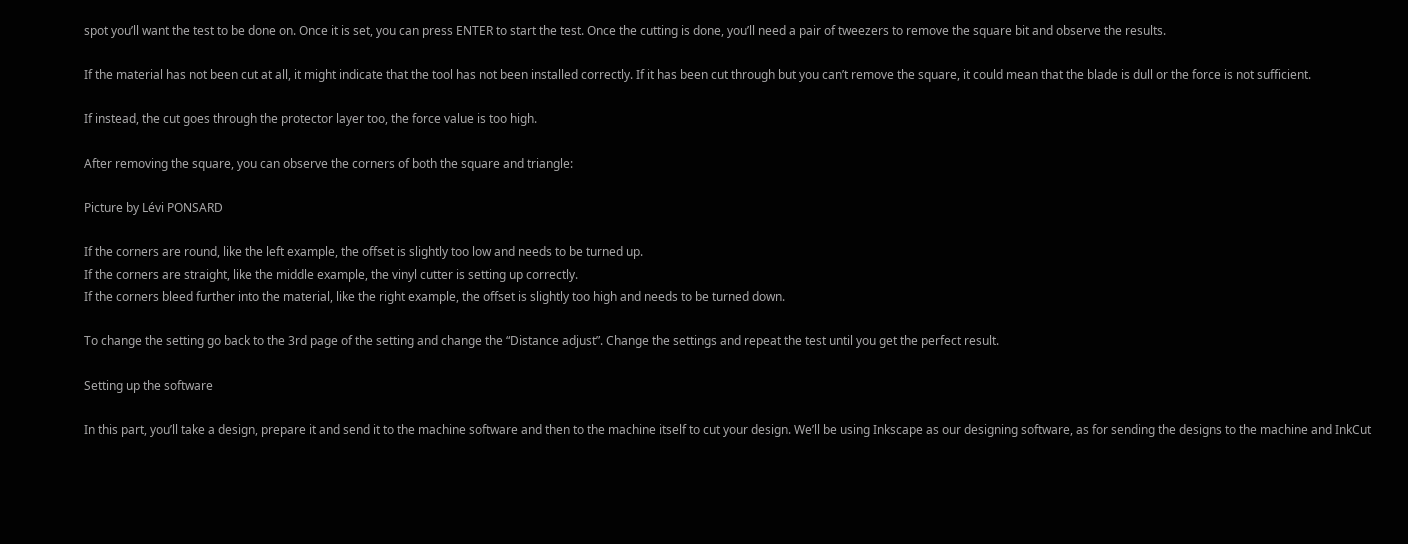spot you’ll want the test to be done on. Once it is set, you can press ENTER to start the test. Once the cutting is done, you’ll need a pair of tweezers to remove the square bit and observe the results.

If the material has not been cut at all, it might indicate that the tool has not been installed correctly. If it has been cut through but you can’t remove the square, it could mean that the blade is dull or the force is not sufficient.

If instead, the cut goes through the protector layer too, the force value is too high.

After removing the square, you can observe the corners of both the square and triangle:

Picture by Lévi PONSARD

If the corners are round, like the left example, the offset is slightly too low and needs to be turned up.
If the corners are straight, like the middle example, the vinyl cutter is setting up correctly.
If the corners bleed further into the material, like the right example, the offset is slightly too high and needs to be turned down.

To change the setting go back to the 3rd page of the setting and change the “Distance adjust”. Change the settings and repeat the test until you get the perfect result.

Setting up the software

In this part, you’ll take a design, prepare it and send it to the machine software and then to the machine itself to cut your design. We’ll be using Inkscape as our designing software, as for sending the designs to the machine and InkCut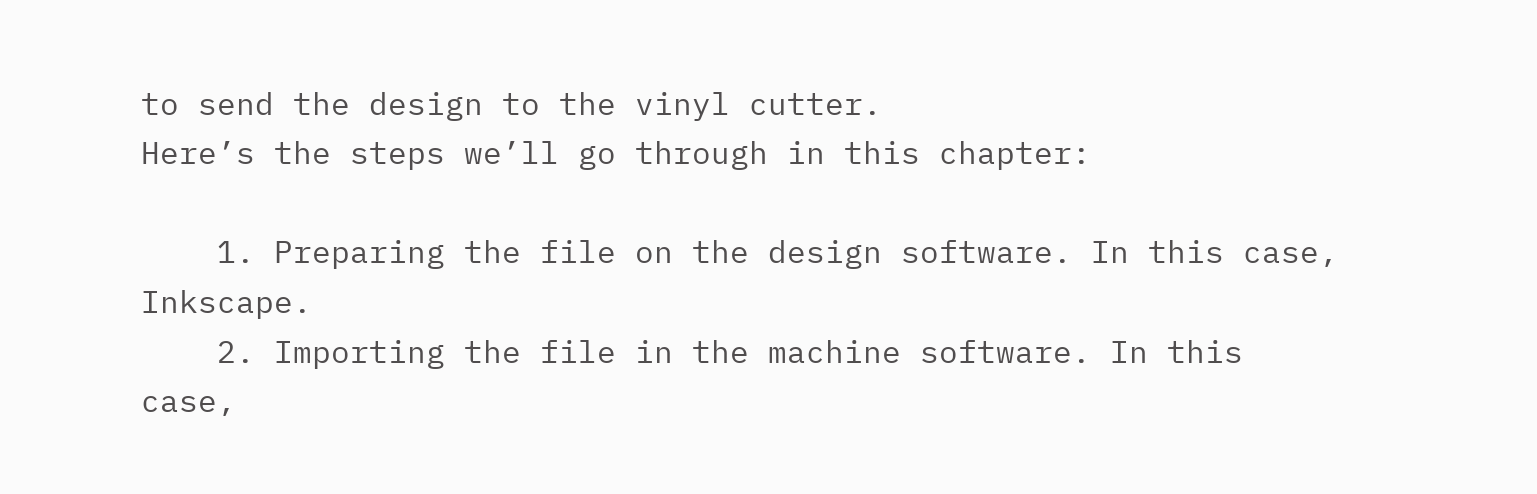to send the design to the vinyl cutter.
Here’s the steps we’ll go through in this chapter:

    1. Preparing the file on the design software. In this case, Inkscape.
    2. Importing the file in the machine software. In this case,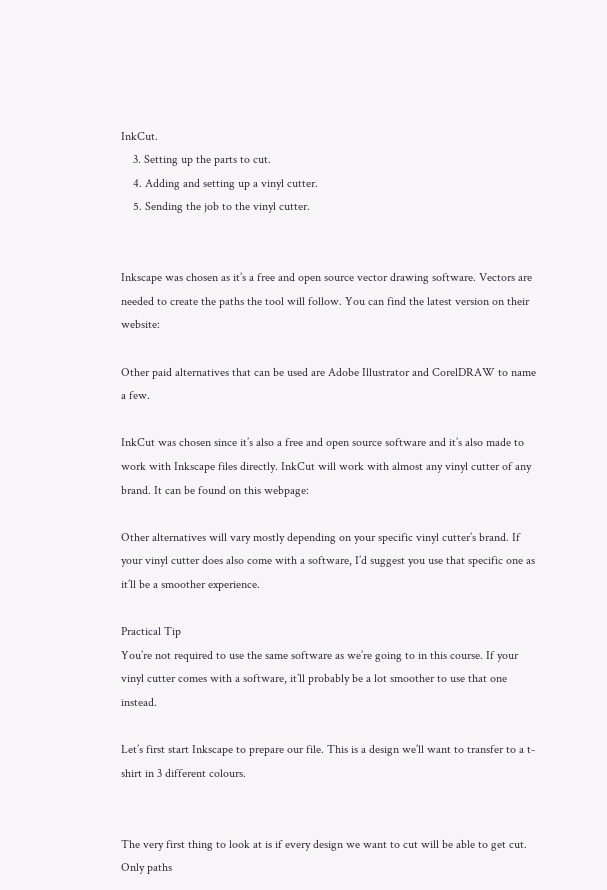InkCut.
    3. Setting up the parts to cut.
    4. Adding and setting up a vinyl cutter.
    5. Sending the job to the vinyl cutter.


Inkscape was chosen as it’s a free and open source vector drawing software. Vectors are needed to create the paths the tool will follow. You can find the latest version on their website:

Other paid alternatives that can be used are Adobe Illustrator and CorelDRAW to name a few.

InkCut was chosen since it’s also a free and open source software and it’s also made to work with Inkscape files directly. InkCut will work with almost any vinyl cutter of any brand. It can be found on this webpage:

Other alternatives will vary mostly depending on your specific vinyl cutter’s brand. If your vinyl cutter does also come with a software, I’d suggest you use that specific one as it’ll be a smoother experience.

Practical Tip
You’re not required to use the same software as we’re going to in this course. If your vinyl cutter comes with a software, it’ll probably be a lot smoother to use that one instead.

Let’s first start Inkscape to prepare our file. This is a design we’ll want to transfer to a t-shirt in 3 different colours.


The very first thing to look at is if every design we want to cut will be able to get cut. Only paths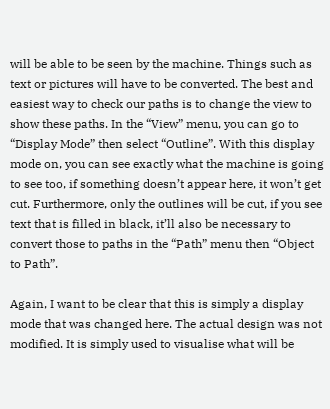will be able to be seen by the machine. Things such as text or pictures will have to be converted. The best and easiest way to check our paths is to change the view to show these paths. In the “View” menu, you can go to “Display Mode” then select “Outline”. With this display mode on, you can see exactly what the machine is going to see too, if something doesn’t appear here, it won’t get cut. Furthermore, only the outlines will be cut, if you see text that is filled in black, it’ll also be necessary to convert those to paths in the “Path” menu then “Object to Path”.

Again, I want to be clear that this is simply a display mode that was changed here. The actual design was not modified. It is simply used to visualise what will be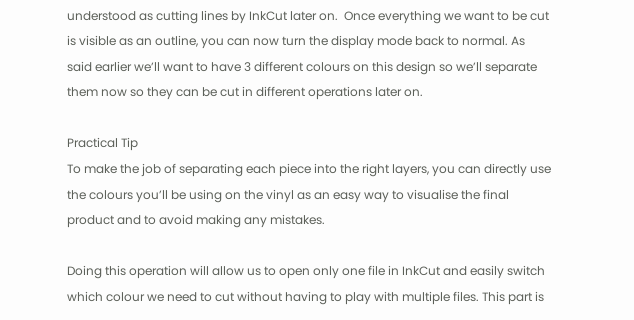understood as cutting lines by InkCut later on.  Once everything we want to be cut is visible as an outline, you can now turn the display mode back to normal. As said earlier we’ll want to have 3 different colours on this design so we’ll separate them now so they can be cut in different operations later on.

Practical Tip
To make the job of separating each piece into the right layers, you can directly use the colours you’ll be using on the vinyl as an easy way to visualise the final product and to avoid making any mistakes.

Doing this operation will allow us to open only one file in InkCut and easily switch which colour we need to cut without having to play with multiple files. This part is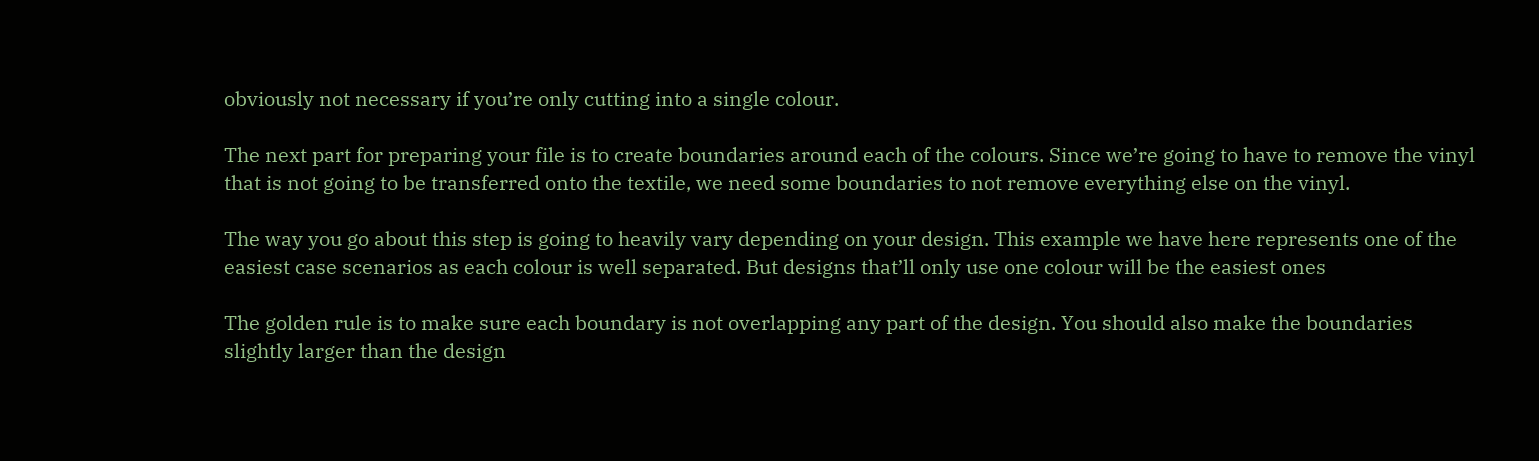obviously not necessary if you’re only cutting into a single colour.

The next part for preparing your file is to create boundaries around each of the colours. Since we’re going to have to remove the vinyl that is not going to be transferred onto the textile, we need some boundaries to not remove everything else on the vinyl.

The way you go about this step is going to heavily vary depending on your design. This example we have here represents one of the easiest case scenarios as each colour is well separated. But designs that’ll only use one colour will be the easiest ones

The golden rule is to make sure each boundary is not overlapping any part of the design. You should also make the boundaries slightly larger than the design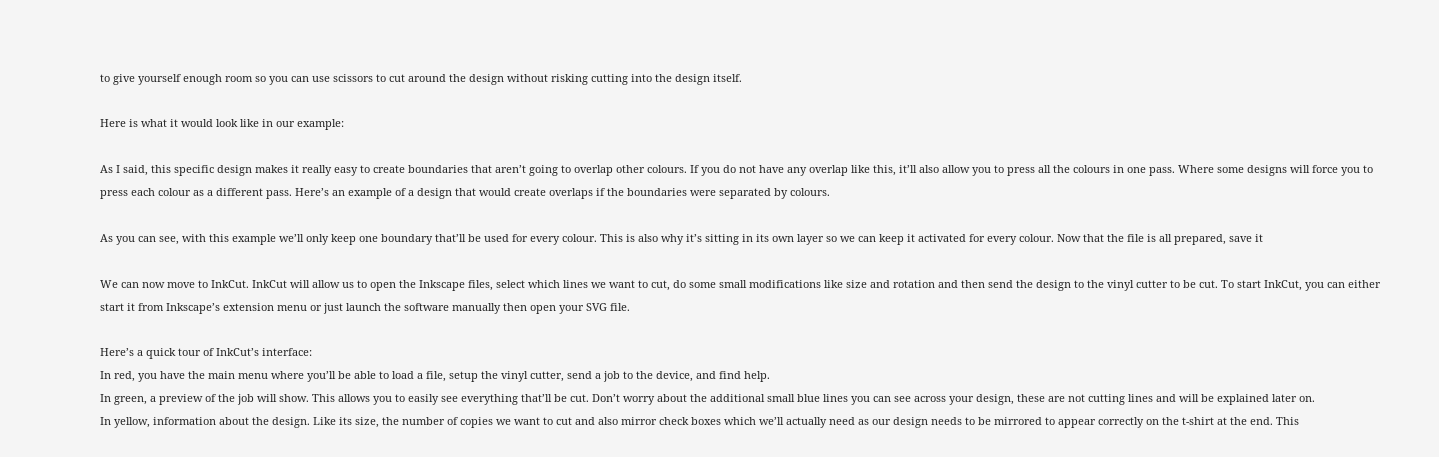to give yourself enough room so you can use scissors to cut around the design without risking cutting into the design itself.

Here is what it would look like in our example:

As I said, this specific design makes it really easy to create boundaries that aren’t going to overlap other colours. If you do not have any overlap like this, it’ll also allow you to press all the colours in one pass. Where some designs will force you to press each colour as a different pass. Here’s an example of a design that would create overlaps if the boundaries were separated by colours.

As you can see, with this example we’ll only keep one boundary that’ll be used for every colour. This is also why it’s sitting in its own layer so we can keep it activated for every colour. Now that the file is all prepared, save it

We can now move to InkCut. InkCut will allow us to open the Inkscape files, select which lines we want to cut, do some small modifications like size and rotation and then send the design to the vinyl cutter to be cut. To start InkCut, you can either start it from Inkscape’s extension menu or just launch the software manually then open your SVG file.

Here’s a quick tour of InkCut’s interface:
In red, you have the main menu where you’ll be able to load a file, setup the vinyl cutter, send a job to the device, and find help.
In green, a preview of the job will show. This allows you to easily see everything that’ll be cut. Don’t worry about the additional small blue lines you can see across your design, these are not cutting lines and will be explained later on.
In yellow, information about the design. Like its size, the number of copies we want to cut and also mirror check boxes which we’ll actually need as our design needs to be mirrored to appear correctly on the t-shirt at the end. This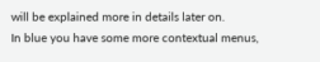will be explained more in details later on.
In blue you have some more contextual menus,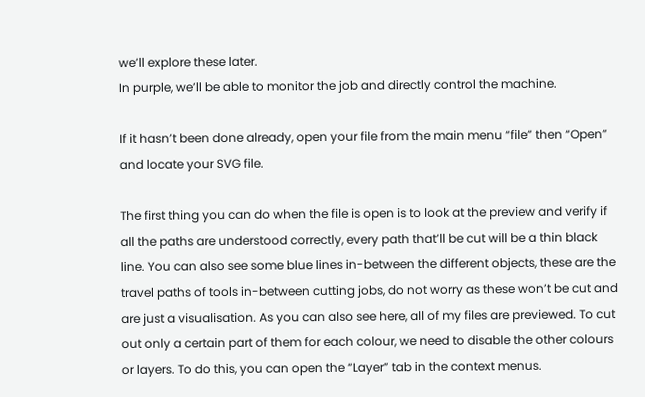we’ll explore these later.
In purple, we’ll be able to monitor the job and directly control the machine.

If it hasn’t been done already, open your file from the main menu “file” then “Open” and locate your SVG file.

The first thing you can do when the file is open is to look at the preview and verify if all the paths are understood correctly, every path that’ll be cut will be a thin black line. You can also see some blue lines in-between the different objects, these are the travel paths of tools in-between cutting jobs, do not worry as these won’t be cut and are just a visualisation. As you can also see here, all of my files are previewed. To cut out only a certain part of them for each colour, we need to disable the other colours or layers. To do this, you can open the “Layer” tab in the context menus.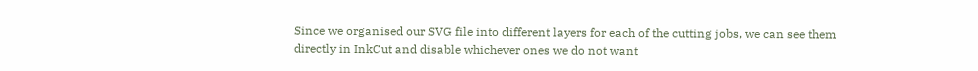Since we organised our SVG file into different layers for each of the cutting jobs, we can see them directly in InkCut and disable whichever ones we do not want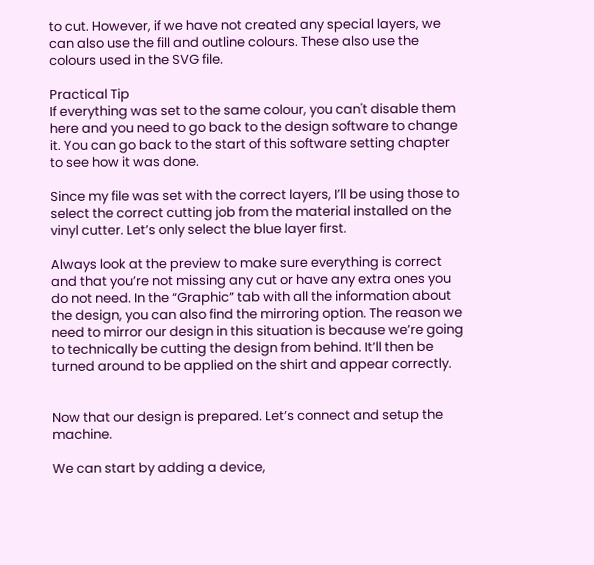to cut. However, if we have not created any special layers, we can also use the fill and outline colours. These also use the colours used in the SVG file.

Practical Tip
If everything was set to the same colour, you can't disable them here and you need to go back to the design software to change it. You can go back to the start of this software setting chapter to see how it was done.

Since my file was set with the correct layers, I’ll be using those to select the correct cutting job from the material installed on the vinyl cutter. Let’s only select the blue layer first.

Always look at the preview to make sure everything is correct and that you’re not missing any cut or have any extra ones you do not need. In the “Graphic” tab with all the information about the design, you can also find the mirroring option. The reason we need to mirror our design in this situation is because we’re going to technically be cutting the design from behind. It’ll then be turned around to be applied on the shirt and appear correctly.


Now that our design is prepared. Let’s connect and setup the machine.

We can start by adding a device,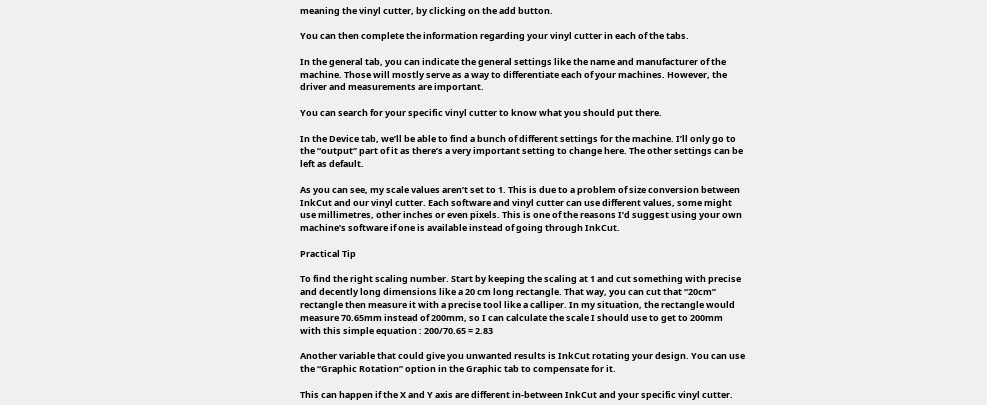meaning the vinyl cutter, by clicking on the add button.

You can then complete the information regarding your vinyl cutter in each of the tabs.

In the general tab, you can indicate the general settings like the name and manufacturer of the machine. Those will mostly serve as a way to differentiate each of your machines. However, the driver and measurements are important.

You can search for your specific vinyl cutter to know what you should put there.

In the Device tab, we’ll be able to find a bunch of different settings for the machine. I’ll only go to the “output” part of it as there’s a very important setting to change here. The other settings can be left as default.

As you can see, my scale values aren’t set to 1. This is due to a problem of size conversion between InkCut and our vinyl cutter. Each software and vinyl cutter can use different values, some might use millimetres, other inches or even pixels. This is one of the reasons I’d suggest using your own machine’s software if one is available instead of going through InkCut.

Practical Tip

To find the right scaling number. Start by keeping the scaling at 1 and cut something with precise and decently long dimensions like a 20 cm long rectangle. That way, you can cut that “20cm” rectangle then measure it with a precise tool like a calliper. In my situation, the rectangle would measure 70.65mm instead of 200mm, so I can calculate the scale I should use to get to 200mm with this simple equation : 200/70.65 = 2.83

Another variable that could give you unwanted results is InkCut rotating your design. You can use the “Graphic Rotation” option in the Graphic tab to compensate for it.

This can happen if the X and Y axis are different in-between InkCut and your specific vinyl cutter.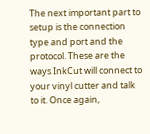The next important part to setup is the connection type and port and the protocol. These are the ways InkCut will connect to your vinyl cutter and talk to it. Once again,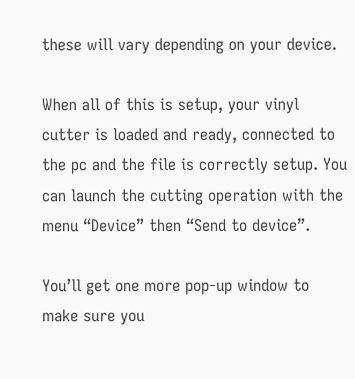these will vary depending on your device.

When all of this is setup, your vinyl cutter is loaded and ready, connected to the pc and the file is correctly setup. You can launch the cutting operation with the menu “Device” then “Send to device”.

You’ll get one more pop-up window to make sure you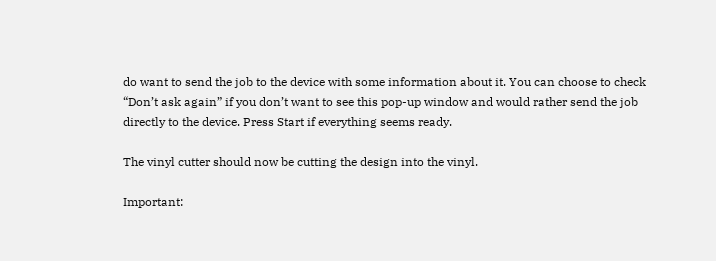do want to send the job to the device with some information about it. You can choose to check “Don’t ask again” if you don’t want to see this pop-up window and would rather send the job directly to the device. Press Start if everything seems ready.

The vinyl cutter should now be cutting the design into the vinyl.

Important: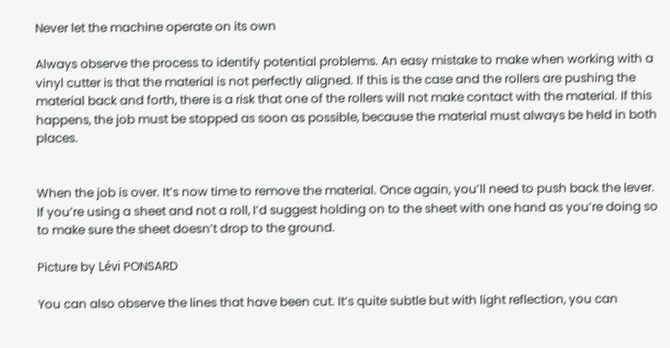Never let the machine operate on its own

Always observe the process to identify potential problems. An easy mistake to make when working with a vinyl cutter is that the material is not perfectly aligned. If this is the case and the rollers are pushing the material back and forth, there is a risk that one of the rollers will not make contact with the material. If this happens, the job must be stopped as soon as possible, because the material must always be held in both places.


When the job is over. It’s now time to remove the material. Once again, you’ll need to push back the lever. If you’re using a sheet and not a roll, I’d suggest holding on to the sheet with one hand as you’re doing so to make sure the sheet doesn’t drop to the ground.

Picture by Lévi PONSARD

You can also observe the lines that have been cut. It’s quite subtle but with light reflection, you can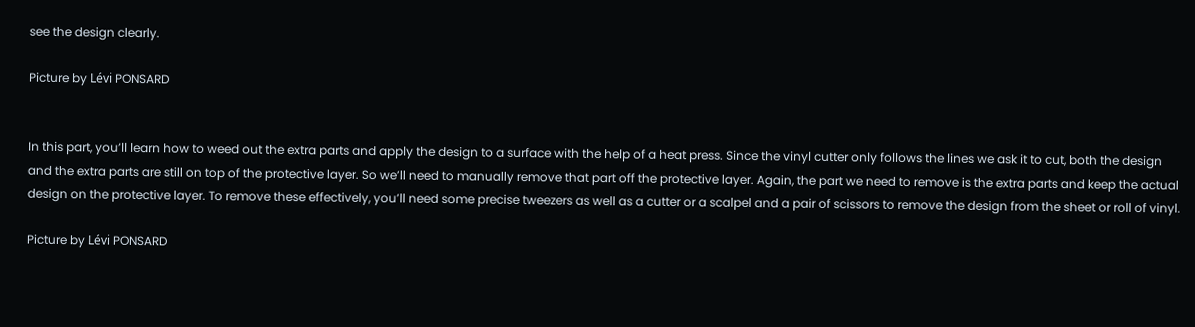see the design clearly.

Picture by Lévi PONSARD


In this part, you’ll learn how to weed out the extra parts and apply the design to a surface with the help of a heat press. Since the vinyl cutter only follows the lines we ask it to cut, both the design and the extra parts are still on top of the protective layer. So we’ll need to manually remove that part off the protective layer. Again, the part we need to remove is the extra parts and keep the actual design on the protective layer. To remove these effectively, you’ll need some precise tweezers as well as a cutter or a scalpel and a pair of scissors to remove the design from the sheet or roll of vinyl.

Picture by Lévi PONSARD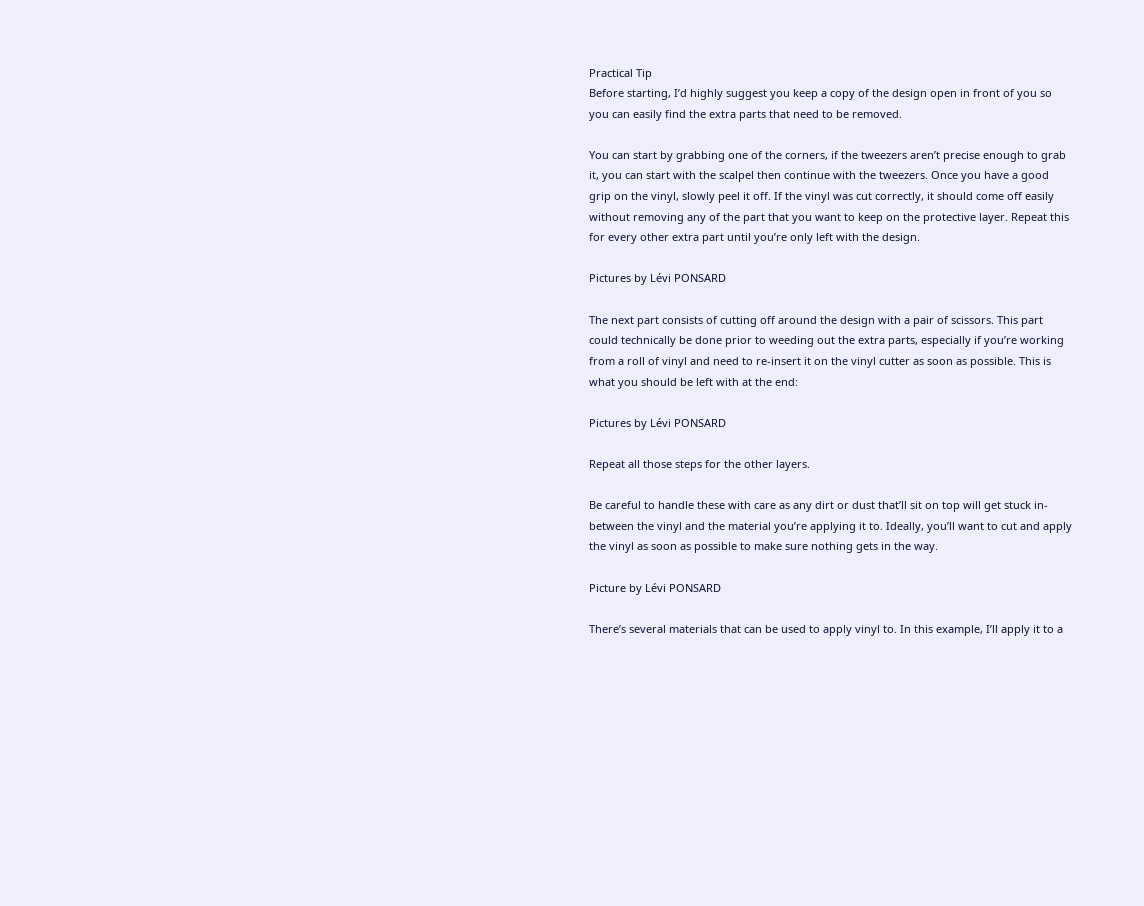Practical Tip
Before starting, I’d highly suggest you keep a copy of the design open in front of you so you can easily find the extra parts that need to be removed.

You can start by grabbing one of the corners, if the tweezers aren’t precise enough to grab it, you can start with the scalpel then continue with the tweezers. Once you have a good grip on the vinyl, slowly peel it off. If the vinyl was cut correctly, it should come off easily without removing any of the part that you want to keep on the protective layer. Repeat this for every other extra part until you’re only left with the design.

Pictures by Lévi PONSARD

The next part consists of cutting off around the design with a pair of scissors. This part could technically be done prior to weeding out the extra parts, especially if you’re working from a roll of vinyl and need to re-insert it on the vinyl cutter as soon as possible. This is what you should be left with at the end:

Pictures by Lévi PONSARD

Repeat all those steps for the other layers.

Be careful to handle these with care as any dirt or dust that’ll sit on top will get stuck in-between the vinyl and the material you’re applying it to. Ideally, you’ll want to cut and apply the vinyl as soon as possible to make sure nothing gets in the way.

Picture by Lévi PONSARD

There’s several materials that can be used to apply vinyl to. In this example, I’ll apply it to a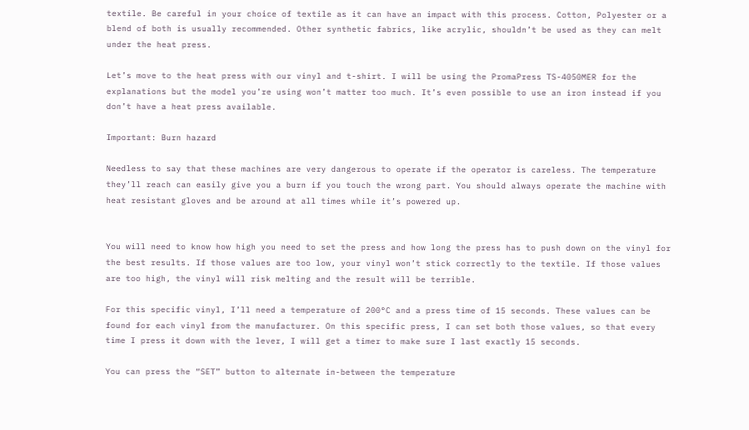textile. Be careful in your choice of textile as it can have an impact with this process. Cotton, Polyester or a blend of both is usually recommended. Other synthetic fabrics, like acrylic, shouldn’t be used as they can melt under the heat press.

Let’s move to the heat press with our vinyl and t-shirt. I will be using the PromaPress TS-4050MER for the explanations but the model you’re using won’t matter too much. It’s even possible to use an iron instead if you don’t have a heat press available.

Important: Burn hazard

Needless to say that these machines are very dangerous to operate if the operator is careless. The temperature they’ll reach can easily give you a burn if you touch the wrong part. You should always operate the machine with heat resistant gloves and be around at all times while it’s powered up.


You will need to know how high you need to set the press and how long the press has to push down on the vinyl for the best results. If those values are too low, your vinyl won’t stick correctly to the textile. If those values are too high, the vinyl will risk melting and the result will be terrible.

For this specific vinyl, I’ll need a temperature of 200°C and a press time of 15 seconds. These values can be found for each vinyl from the manufacturer. On this specific press, I can set both those values, so that every time I press it down with the lever, I will get a timer to make sure I last exactly 15 seconds.

You can press the “SET” button to alternate in-between the temperature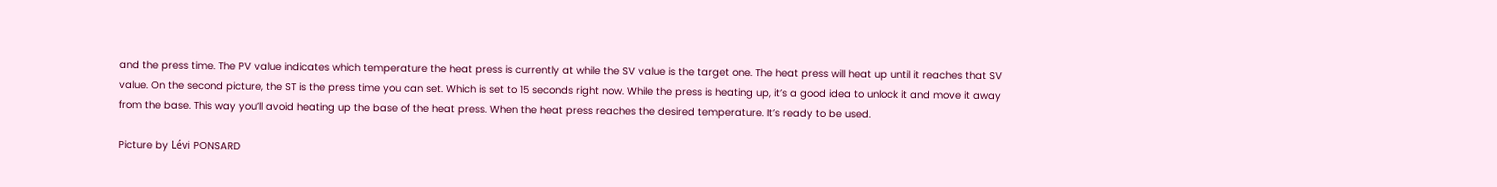and the press time. The PV value indicates which temperature the heat press is currently at while the SV value is the target one. The heat press will heat up until it reaches that SV value. On the second picture, the ST is the press time you can set. Which is set to 15 seconds right now. While the press is heating up, it’s a good idea to unlock it and move it away from the base. This way you’ll avoid heating up the base of the heat press. When the heat press reaches the desired temperature. It’s ready to be used.

Picture by Lévi PONSARD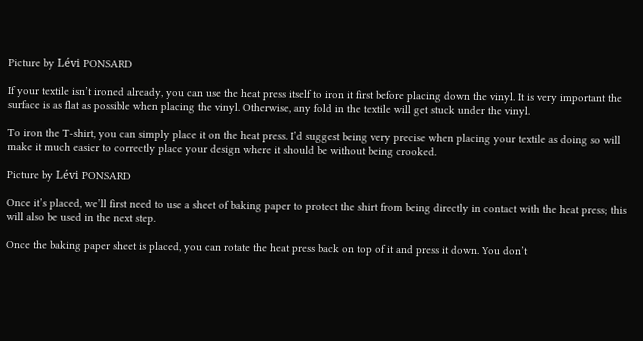Picture by Lévi PONSARD

If your textile isn’t ironed already, you can use the heat press itself to iron it first before placing down the vinyl. It is very important the surface is as flat as possible when placing the vinyl. Otherwise, any fold in the textile will get stuck under the vinyl.

To iron the T-shirt, you can simply place it on the heat press. I’d suggest being very precise when placing your textile as doing so will make it much easier to correctly place your design where it should be without being crooked.

Picture by Lévi PONSARD

Once it’s placed, we’ll first need to use a sheet of baking paper to protect the shirt from being directly in contact with the heat press; this will also be used in the next step.

Once the baking paper sheet is placed, you can rotate the heat press back on top of it and press it down. You don’t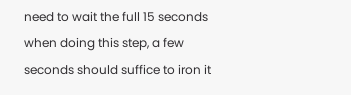need to wait the full 15 seconds when doing this step, a few seconds should suffice to iron it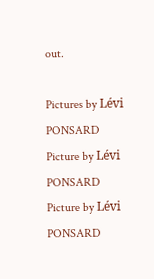out.

Pictures by Lévi PONSARD
Picture by Lévi PONSARD
Picture by Lévi PONSARD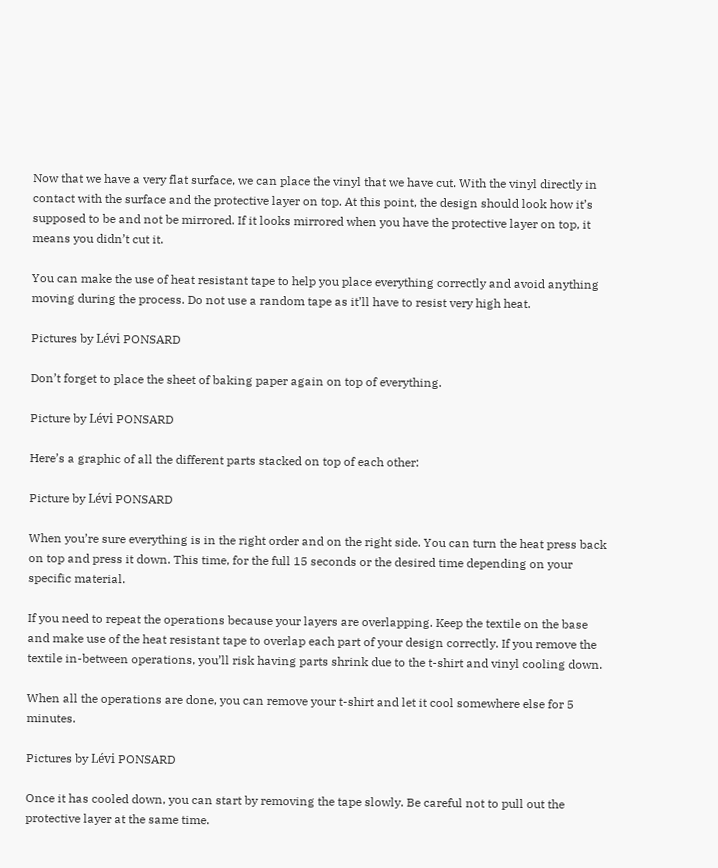Now that we have a very flat surface, we can place the vinyl that we have cut. With the vinyl directly in contact with the surface and the protective layer on top. At this point, the design should look how it’s supposed to be and not be mirrored. If it looks mirrored when you have the protective layer on top, it means you didn’t cut it.

You can make the use of heat resistant tape to help you place everything correctly and avoid anything moving during the process. Do not use a random tape as it’ll have to resist very high heat.

Pictures by Lévi PONSARD

Don’t forget to place the sheet of baking paper again on top of everything.

Picture by Lévi PONSARD

Here’s a graphic of all the different parts stacked on top of each other:

Picture by Lévi PONSARD

When you’re sure everything is in the right order and on the right side. You can turn the heat press back on top and press it down. This time, for the full 15 seconds or the desired time depending on your specific material.

If you need to repeat the operations because your layers are overlapping. Keep the textile on the base and make use of the heat resistant tape to overlap each part of your design correctly. If you remove the textile in-between operations, you’ll risk having parts shrink due to the t-shirt and vinyl cooling down.

When all the operations are done, you can remove your t-shirt and let it cool somewhere else for 5 minutes.

Pictures by Lévi PONSARD

Once it has cooled down, you can start by removing the tape slowly. Be careful not to pull out the protective layer at the same time.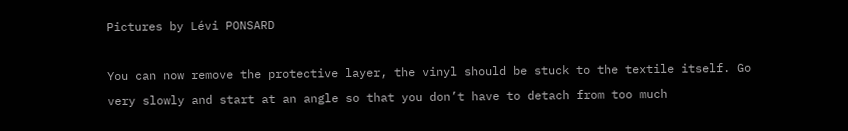Pictures by Lévi PONSARD

You can now remove the protective layer, the vinyl should be stuck to the textile itself. Go very slowly and start at an angle so that you don’t have to detach from too much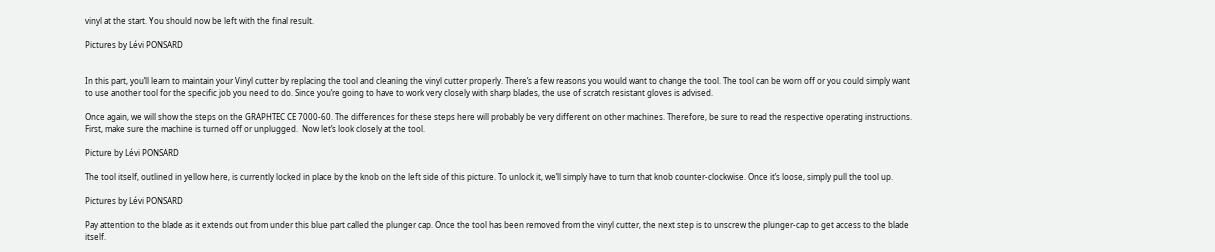vinyl at the start. You should now be left with the final result.

Pictures by Lévi PONSARD


In this part, you’ll learn to maintain your Vinyl cutter by replacing the tool and cleaning the vinyl cutter properly. There’s a few reasons you would want to change the tool. The tool can be worn off or you could simply want to use another tool for the specific job you need to do. Since you’re going to have to work very closely with sharp blades, the use of scratch resistant gloves is advised.

Once again, we will show the steps on the GRAPHTEC CE 7000-60. The differences for these steps here will probably be very different on other machines. Therefore, be sure to read the respective operating instructions. First, make sure the machine is turned off or unplugged.  Now let’s look closely at the tool.

Picture by Lévi PONSARD

The tool itself, outlined in yellow here, is currently locked in place by the knob on the left side of this picture. To unlock it, we’ll simply have to turn that knob counter-clockwise. Once it’s loose, simply pull the tool up.

Pictures by Lévi PONSARD

Pay attention to the blade as it extends out from under this blue part called the plunger cap. Once the tool has been removed from the vinyl cutter, the next step is to unscrew the plunger-cap to get access to the blade itself.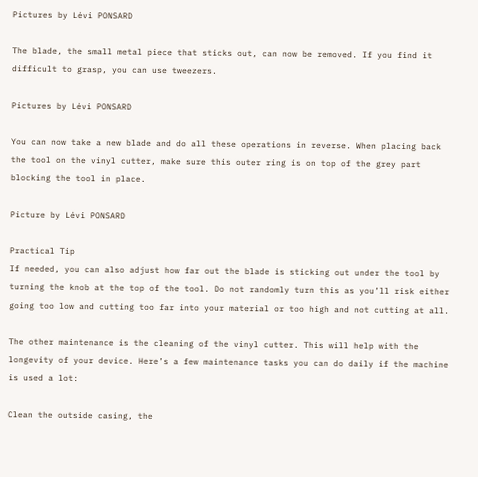Pictures by Lévi PONSARD

The blade, the small metal piece that sticks out, can now be removed. If you find it difficult to grasp, you can use tweezers.

Pictures by Lévi PONSARD

You can now take a new blade and do all these operations in reverse. When placing back the tool on the vinyl cutter, make sure this outer ring is on top of the grey part blocking the tool in place.

Picture by Lévi PONSARD

Practical Tip
If needed, you can also adjust how far out the blade is sticking out under the tool by turning the knob at the top of the tool. Do not randomly turn this as you’ll risk either going too low and cutting too far into your material or too high and not cutting at all.

The other maintenance is the cleaning of the vinyl cutter. This will help with the longevity of your device. Here’s a few maintenance tasks you can do daily if the machine is used a lot:

Clean the outside casing, the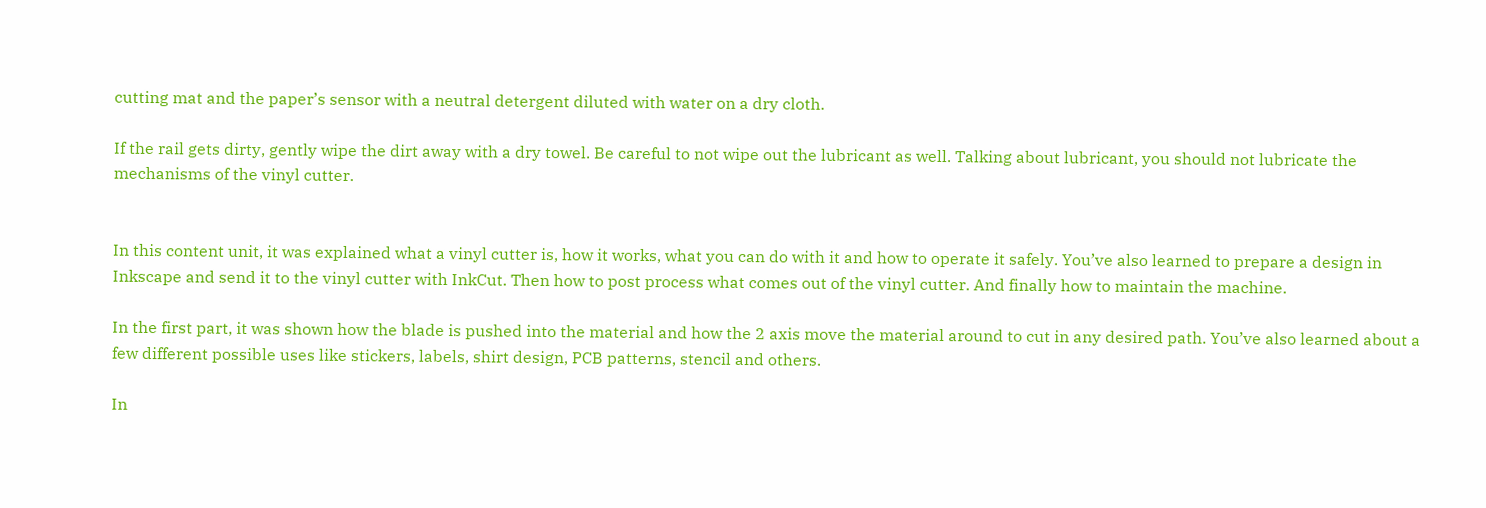cutting mat and the paper’s sensor with a neutral detergent diluted with water on a dry cloth.

If the rail gets dirty, gently wipe the dirt away with a dry towel. Be careful to not wipe out the lubricant as well. Talking about lubricant, you should not lubricate the mechanisms of the vinyl cutter.


In this content unit, it was explained what a vinyl cutter is, how it works, what you can do with it and how to operate it safely. You’ve also learned to prepare a design in Inkscape and send it to the vinyl cutter with InkCut. Then how to post process what comes out of the vinyl cutter. And finally how to maintain the machine.

In the first part, it was shown how the blade is pushed into the material and how the 2 axis move the material around to cut in any desired path. You’ve also learned about a few different possible uses like stickers, labels, shirt design, PCB patterns, stencil and others.

In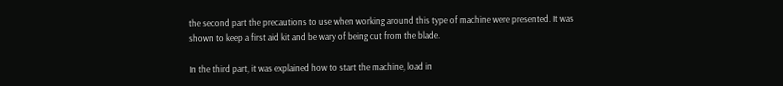the second part the precautions to use when working around this type of machine were presented. It was shown to keep a first aid kit and be wary of being cut from the blade.

In the third part, it was explained how to start the machine, load in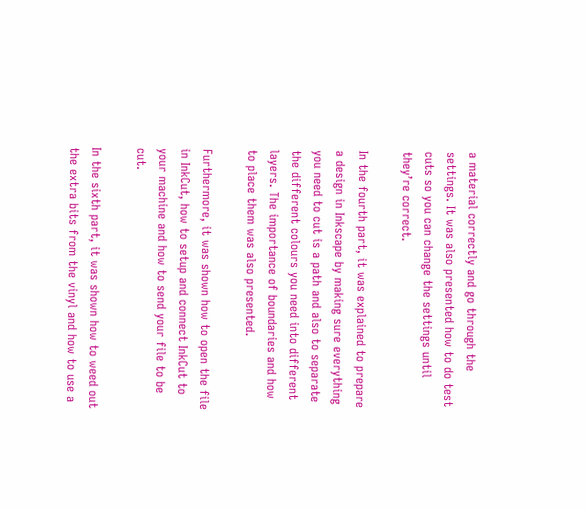a material correctly and go through the settings. It was also presented how to do test cuts so you can change the settings until they’re correct.

In the fourth part, it was explained to prepare a design in Inkscape by making sure everything you need to cut is a path and also to separate the different colours you need into different layers. The importance of boundaries and how to place them was also presented.

Furthermore, it was shown how to open the file in InkCut, how to setup and connect InkCut to your machine and how to send your file to be cut.

In the sixth part, it was shown how to weed out the extra bits from the vinyl and how to use a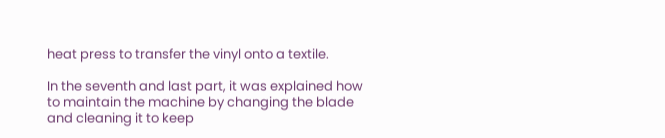heat press to transfer the vinyl onto a textile.

In the seventh and last part, it was explained how to maintain the machine by changing the blade and cleaning it to keep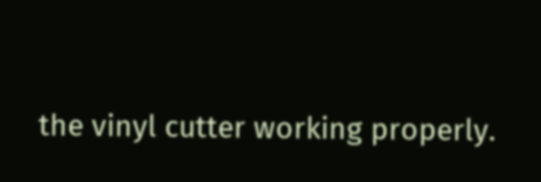the vinyl cutter working properly.